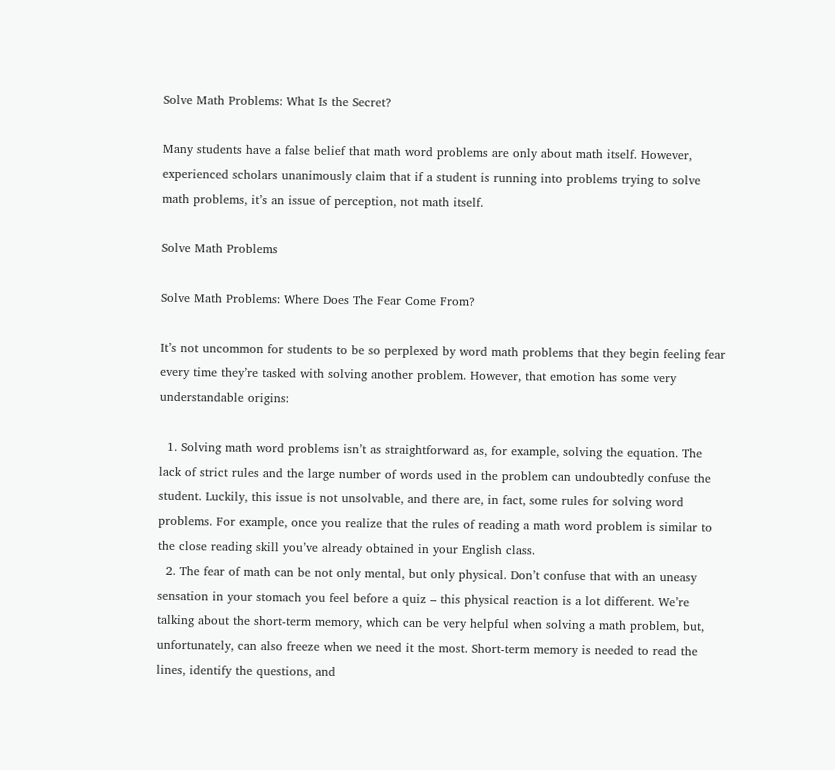Solve Math Problems: What Is the Secret?

Many students have a false belief that math word problems are only about math itself. However, experienced scholars unanimously claim that if a student is running into problems trying to solve math problems, it’s an issue of perception, not math itself.

Solve Math Problems

Solve Math Problems: Where Does The Fear Come From?

It’s not uncommon for students to be so perplexed by word math problems that they begin feeling fear every time they’re tasked with solving another problem. However, that emotion has some very understandable origins:

  1. Solving math word problems isn’t as straightforward as, for example, solving the equation. The lack of strict rules and the large number of words used in the problem can undoubtedly confuse the student. Luckily, this issue is not unsolvable, and there are, in fact, some rules for solving word problems. For example, once you realize that the rules of reading a math word problem is similar to the close reading skill you’ve already obtained in your English class.
  2. The fear of math can be not only mental, but only physical. Don’t confuse that with an uneasy sensation in your stomach you feel before a quiz – this physical reaction is a lot different. We’re talking about the short-term memory, which can be very helpful when solving a math problem, but, unfortunately, can also freeze when we need it the most. Short-term memory is needed to read the lines, identify the questions, and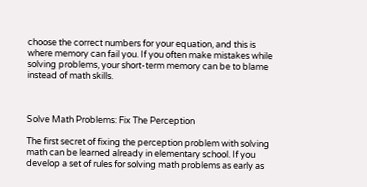choose the correct numbers for your equation, and this is where memory can fail you. If you often make mistakes while solving problems, your short-term memory can be to blame instead of math skills.



Solve Math Problems: Fix The Perception

The first secret of fixing the perception problem with solving math can be learned already in elementary school. If you develop a set of rules for solving math problems as early as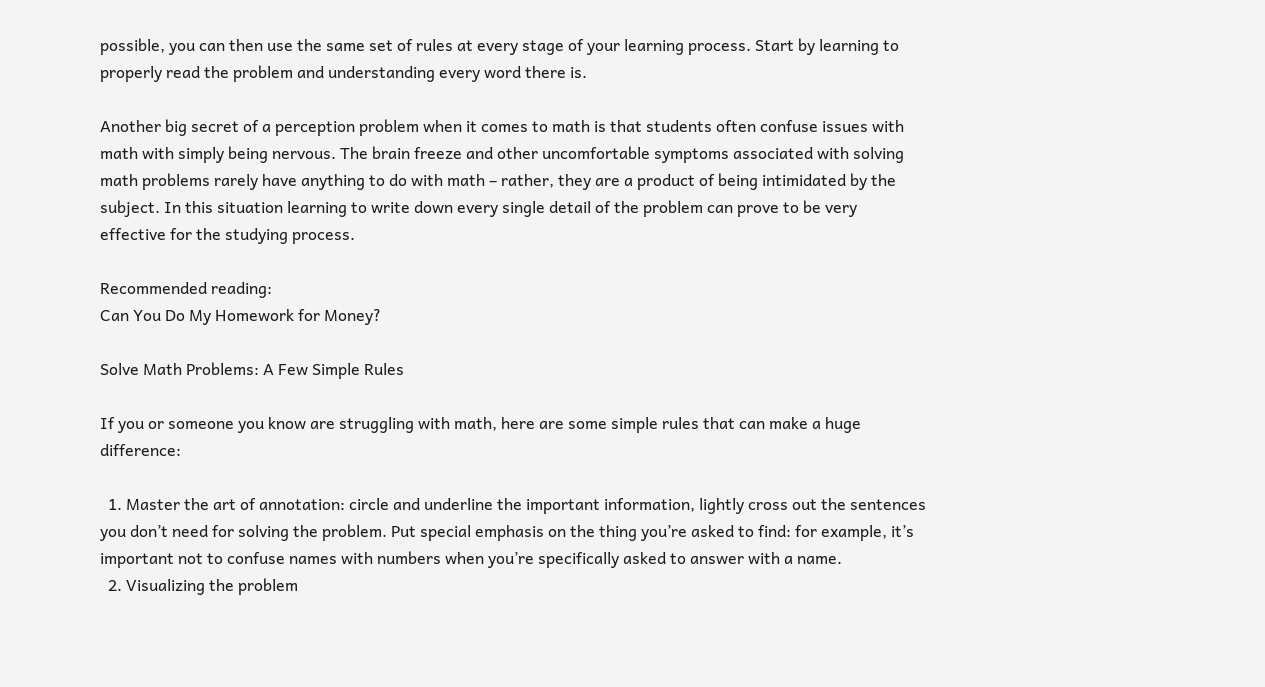possible, you can then use the same set of rules at every stage of your learning process. Start by learning to properly read the problem and understanding every word there is.

Another big secret of a perception problem when it comes to math is that students often confuse issues with math with simply being nervous. The brain freeze and other uncomfortable symptoms associated with solving math problems rarely have anything to do with math – rather, they are a product of being intimidated by the subject. In this situation learning to write down every single detail of the problem can prove to be very effective for the studying process.

Recommended reading:
Can You Do My Homework for Money?

Solve Math Problems: A Few Simple Rules

If you or someone you know are struggling with math, here are some simple rules that can make a huge difference:

  1. Master the art of annotation: circle and underline the important information, lightly cross out the sentences you don’t need for solving the problem. Put special emphasis on the thing you’re asked to find: for example, it’s important not to confuse names with numbers when you’re specifically asked to answer with a name.
  2. Visualizing the problem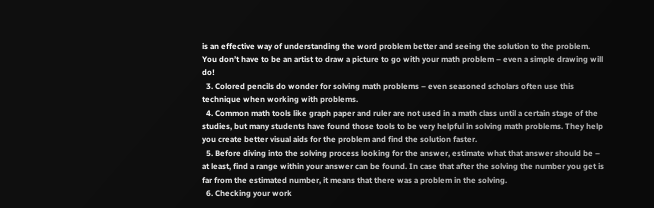is an effective way of understanding the word problem better and seeing the solution to the problem. You don’t have to be an artist to draw a picture to go with your math problem – even a simple drawing will do!
  3. Colored pencils do wonder for solving math problems – even seasoned scholars often use this technique when working with problems.
  4. Common math tools like graph paper and ruler are not used in a math class until a certain stage of the studies, but many students have found those tools to be very helpful in solving math problems. They help you create better visual aids for the problem and find the solution faster.
  5. Before diving into the solving process looking for the answer, estimate what that answer should be – at least, find a range within your answer can be found. In case that after the solving the number you get is far from the estimated number, it means that there was a problem in the solving.
  6. Checking your work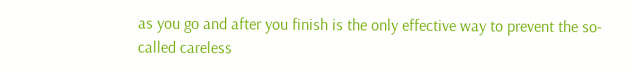as you go and after you finish is the only effective way to prevent the so-called careless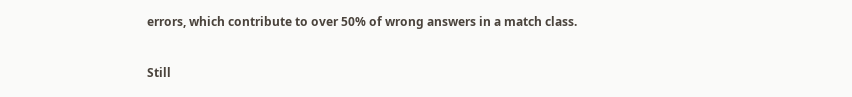errors, which contribute to over 50% of wrong answers in a match class.

Still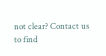not clear? Contact us to find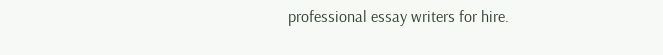professional essay writers for hire.